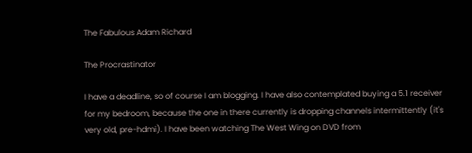The Fabulous Adam Richard

The Procrastinator

I have a deadline, so of course I am blogging. I have also contemplated buying a 5.1 receiver for my bedroom, because the one in there currently is dropping channels intermittently (it's very old, pre-hdmi). I have been watching The West Wing on DVD from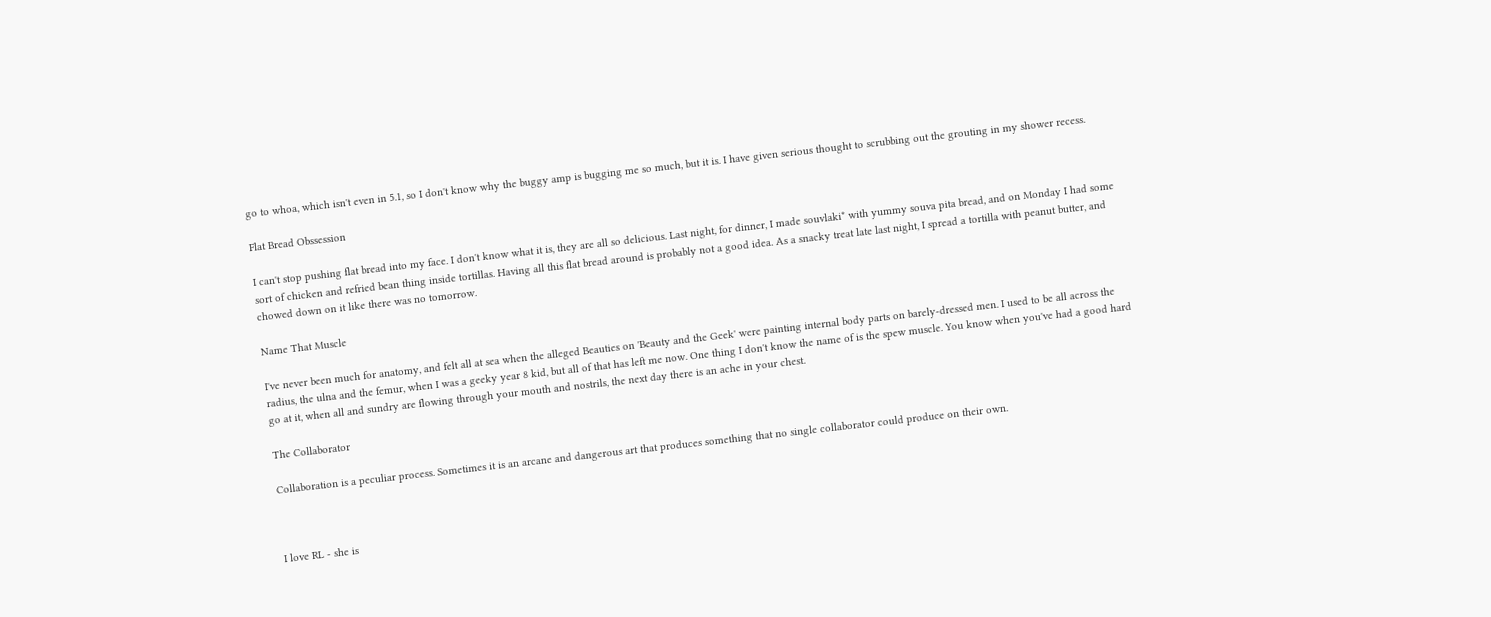go to whoa, which isn't even in 5.1, so I don't know why the buggy amp is bugging me so much, but it is. I have given serious thought to scrubbing out the grouting in my shower recess.

Flat Bread Obssession

I can't stop pushing flat bread into my face. I don't know what it is, they are all so delicious. Last night, for dinner, I made souvlaki* with yummy souva pita bread, and on Monday I had some sort of chicken and refried bean thing inside tortillas. Having all this flat bread around is probably not a good idea. As a snacky treat late last night, I spread a tortilla with peanut butter, and chowed down on it like there was no tomorrow.

Name That Muscle

I've never been much for anatomy, and felt all at sea when the alleged Beauties on 'Beauty and the Geek' were painting internal body parts on barely-dressed men. I used to be all across the radius, the ulna and the femur, when I was a geeky year 8 kid, but all of that has left me now. One thing I don't know the name of is the spew muscle. You know when you've had a good hard go at it, when all and sundry are flowing through your mouth and nostrils, the next day there is an ache in your chest.

The Collaborator

Collaboration is a peculiar process. Sometimes it is an arcane and dangerous art that produces something that no single collaborator could produce on their own.



I love RL - she is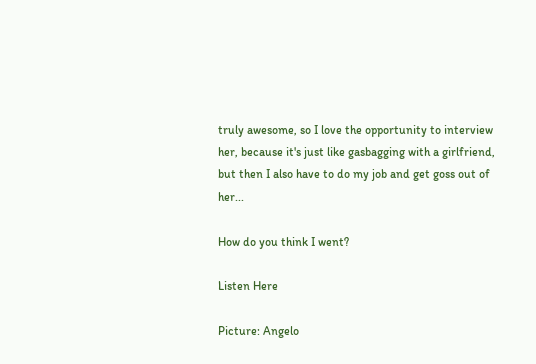truly awesome, so I love the opportunity to interview her, because it's just like gasbagging with a girlfriend, but then I also have to do my job and get goss out of her...

How do you think I went?

Listen Here

Picture: Angelo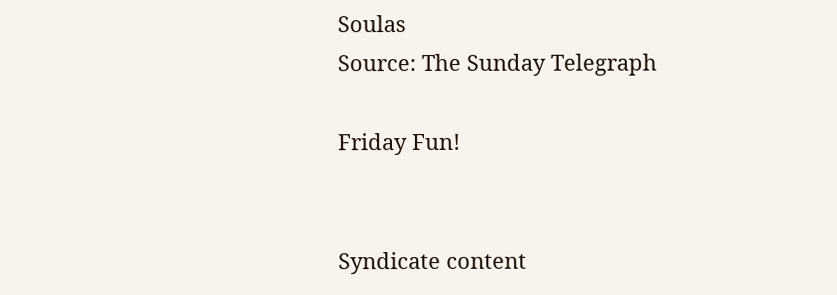Soulas
Source: The Sunday Telegraph

Friday Fun!


Syndicate content